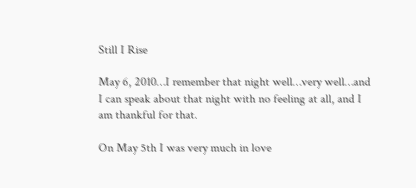Still I Rise

May 6, 2010…I remember that night well…very well…and I can speak about that night with no feeling at all, and I am thankful for that.

On May 5th I was very much in love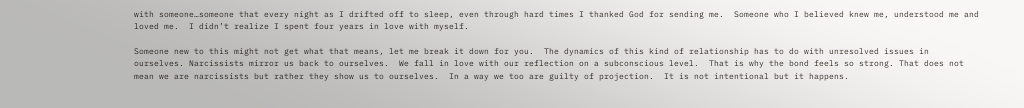with someone…someone that every night as I drifted off to sleep, even through hard times I thanked God for sending me.  Someone who I believed knew me, understood me and loved me.  I didn’t realize I spent four years in love with myself.

Someone new to this might not get what that means, let me break it down for you.  The dynamics of this kind of relationship has to do with unresolved issues in ourselves. Narcissists mirror us back to ourselves.  We fall in love with our reflection on a subconscious level.  That is why the bond feels so strong. That does not mean we are narcissists but rather they show us to ourselves.  In a way we too are guilty of projection.  It is not intentional but it happens.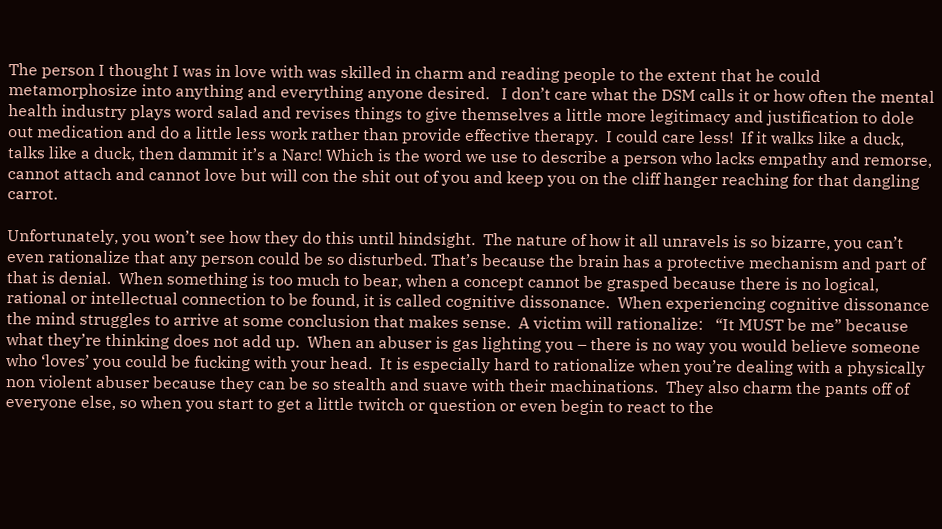The person I thought I was in love with was skilled in charm and reading people to the extent that he could metamorphosize into anything and everything anyone desired.   I don’t care what the DSM calls it or how often the mental health industry plays word salad and revises things to give themselves a little more legitimacy and justification to dole out medication and do a little less work rather than provide effective therapy.  I could care less!  If it walks like a duck, talks like a duck, then dammit it’s a Narc! Which is the word we use to describe a person who lacks empathy and remorse, cannot attach and cannot love but will con the shit out of you and keep you on the cliff hanger reaching for that dangling carrot.

Unfortunately, you won’t see how they do this until hindsight.  The nature of how it all unravels is so bizarre, you can’t even rationalize that any person could be so disturbed. That’s because the brain has a protective mechanism and part of that is denial.  When something is too much to bear, when a concept cannot be grasped because there is no logical, rational or intellectual connection to be found, it is called cognitive dissonance.  When experiencing cognitive dissonance the mind struggles to arrive at some conclusion that makes sense.  A victim will rationalize:   “It MUST be me” because what they’re thinking does not add up.  When an abuser is gas lighting you – there is no way you would believe someone who ‘loves’ you could be fucking with your head.  It is especially hard to rationalize when you’re dealing with a physically non violent abuser because they can be so stealth and suave with their machinations.  They also charm the pants off of everyone else, so when you start to get a little twitch or question or even begin to react to the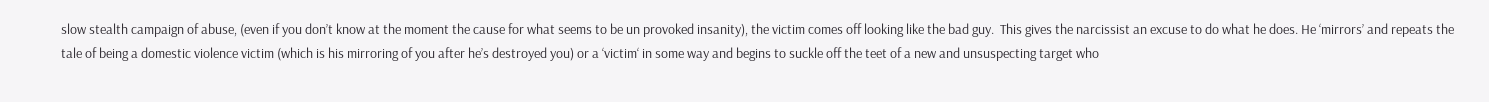slow stealth campaign of abuse, (even if you don’t know at the moment the cause for what seems to be un provoked insanity), the victim comes off looking like the bad guy.  This gives the narcissist an excuse to do what he does. He ‘mirrors’ and repeats the tale of being a domestic violence victim (which is his mirroring of you after he’s destroyed you) or a ‘victim‘ in some way and begins to suckle off the teet of a new and unsuspecting target who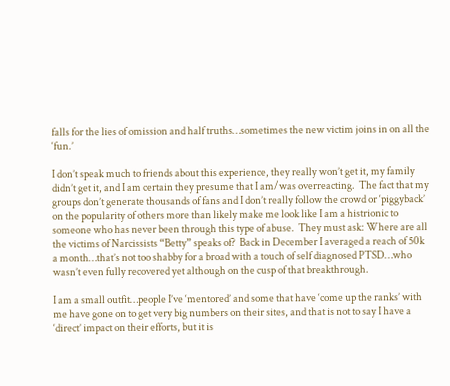falls for the lies of omission and half truths…sometimes the new victim joins in on all the ‘fun.’

I don’t speak much to friends about this experience, they really won’t get it, my family didn’t get it, and I am certain they presume that I am/was overreacting.  The fact that my groups don’t generate thousands of fans and I don’t really follow the crowd or ‘piggyback’ on the popularity of others more than likely make me look like I am a histrionic to someone who has never been through this type of abuse.  They must ask: Where are all the victims of Narcissists “Betty” speaks of?  Back in December I averaged a reach of 50k a month…that’s not too shabby for a broad with a touch of self diagnosed PTSD…who wasn’t even fully recovered yet although on the cusp of that breakthrough.

I am a small outfit…people I’ve ‘mentored’ and some that have ‘come up the ranks’ with me have gone on to get very big numbers on their sites, and that is not to say I have a ‘direct’ impact on their efforts, but it is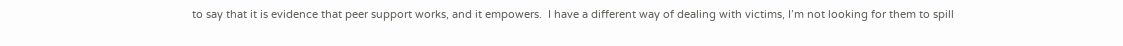to say that it is evidence that peer support works, and it empowers.  I have a different way of dealing with victims, I’m not looking for them to spill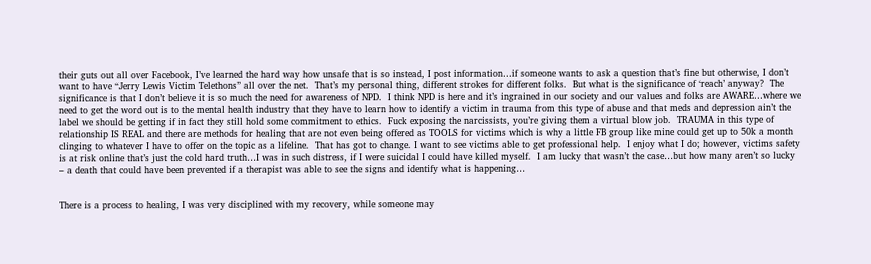their guts out all over Facebook, I’ve learned the hard way how unsafe that is so instead, I post information…if someone wants to ask a question that’s fine but otherwise, I don’t want to have “Jerry Lewis Victim Telethons” all over the net.  That’s my personal thing, different strokes for different folks.  But what is the significance of ‘reach’ anyway?  The significance is that I don’t believe it is so much the need for awareness of NPD.  I think NPD is here and it’s ingrained in our society and our values and folks are AWARE…where we need to get the word out is to the mental health industry that they have to learn how to identify a victim in trauma from this type of abuse and that meds and depression ain’t the label we should be getting if in fact they still hold some commitment to ethics.  Fuck exposing the narcissists, you’re giving them a virtual blow job.  TRAUMA in this type of relationship IS REAL and there are methods for healing that are not even being offered as TOOLS for victims which is why a little FB group like mine could get up to 50k a month clinging to whatever I have to offer on the topic as a lifeline.  That has got to change. I want to see victims able to get professional help.  I enjoy what I do; however, victims safety is at risk online that’s just the cold hard truth…I was in such distress, if I were suicidal I could have killed myself.  I am lucky that wasn’t the case…but how many aren’t so lucky – a death that could have been prevented if a therapist was able to see the signs and identify what is happening…


There is a process to healing, I was very disciplined with my recovery, while someone may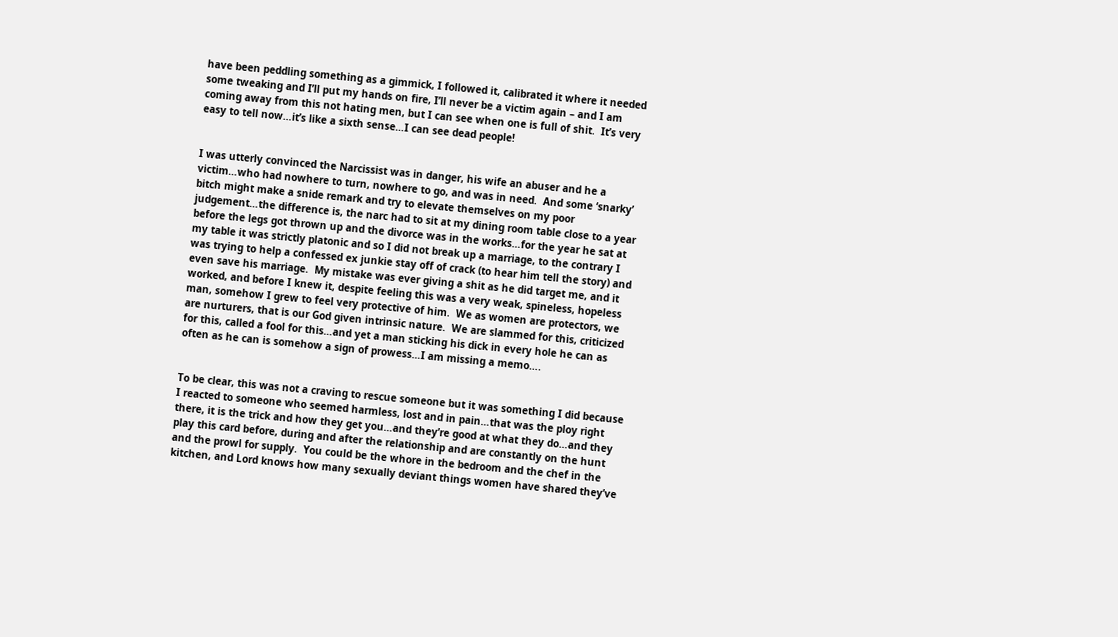have been peddling something as a gimmick, I followed it, calibrated it where it needed some tweaking and I’ll put my hands on fire, I’ll never be a victim again – and I am coming away from this not hating men, but I can see when one is full of shit.  It’s very easy to tell now…it’s like a sixth sense…I can see dead people!


I was utterly convinced the Narcissist was in danger, his wife an abuser and he a victim…who had nowhere to turn, nowhere to go, and was in need.  And some ‘snarky’ bitch might make a snide remark and try to elevate themselves on my poor judgement…the difference is, the narc had to sit at my dining room table close to a year before the legs got thrown up and the divorce was in the works…for the year he sat at my table it was strictly platonic and so I did not break up a marriage, to the contrary I was trying to help a confessed ex junkie stay off of crack (to hear him tell the story) and even save his marriage.  My mistake was ever giving a shit as he did target me, and it worked, and before I knew it, despite feeling this was a very weak, spineless, hopeless man, somehow I grew to feel very protective of him.  We as women are protectors, we are nurturers, that is our God given intrinsic nature.  We are slammed for this, criticized for this, called a fool for this…and yet a man sticking his dick in every hole he can as often as he can is somehow a sign of prowess…I am missing a memo….


To be clear, this was not a craving to rescue someone but it was something I did because I reacted to someone who seemed harmless, lost and in pain…that was the ploy right there, it is the trick and how they get you…and they’re good at what they do…and they play this card before, during and after the relationship and are constantly on the hunt and the prowl for supply.  You could be the whore in the bedroom and the chef in the kitchen, and Lord knows how many sexually deviant things women have shared they’ve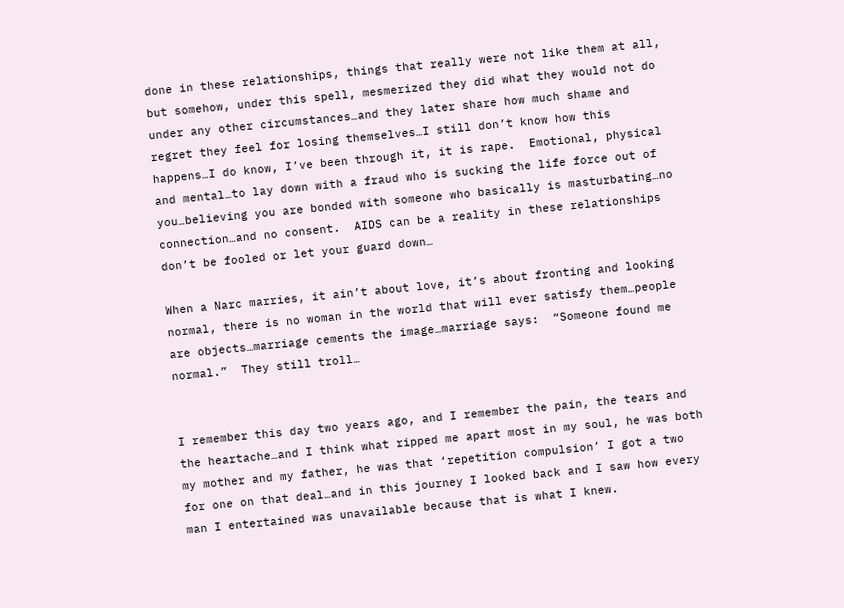done in these relationships, things that really were not like them at all, but somehow, under this spell, mesmerized they did what they would not do under any other circumstances…and they later share how much shame and regret they feel for losing themselves…I still don’t know how this happens…I do know, I’ve been through it, it is rape.  Emotional, physical and mental…to lay down with a fraud who is sucking the life force out of you…believing you are bonded with someone who basically is masturbating…no connection…and no consent.  AIDS can be a reality in these relationships don’t be fooled or let your guard down…

When a Narc marries, it ain’t about love, it’s about fronting and looking normal, there is no woman in the world that will ever satisfy them…people are objects…marriage cements the image…marriage says:  “Someone found me normal.”  They still troll…


I remember this day two years ago, and I remember the pain, the tears and the heartache…and I think what ripped me apart most in my soul, he was both my mother and my father, he was that ‘repetition compulsion’ I got a two for one on that deal…and in this journey I looked back and I saw how every man I entertained was unavailable because that is what I knew.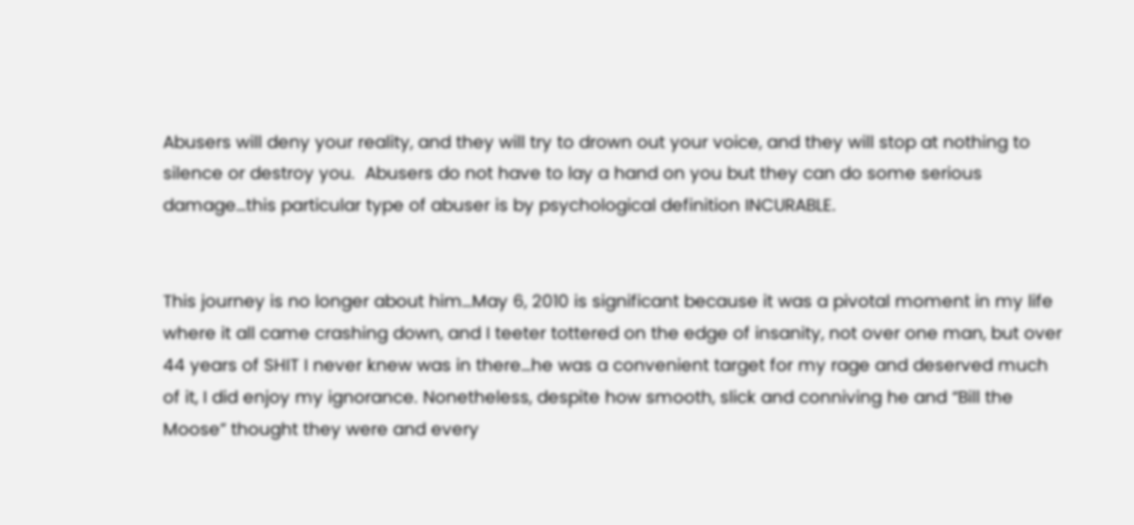Abusers will deny your reality, and they will try to drown out your voice, and they will stop at nothing to silence or destroy you.  Abusers do not have to lay a hand on you but they can do some serious damage…this particular type of abuser is by psychological definition INCURABLE.


This journey is no longer about him…May 6, 2010 is significant because it was a pivotal moment in my life where it all came crashing down, and I teeter tottered on the edge of insanity, not over one man, but over 44 years of SHIT I never knew was in there…he was a convenient target for my rage and deserved much of it, I did enjoy my ignorance. Nonetheless, despite how smooth, slick and conniving he and “Bill the Moose” thought they were and every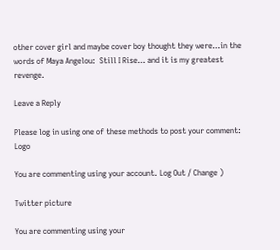other cover girl and maybe cover boy thought they were…in the words of Maya Angelou:  Still I Rise… and it is my greatest revenge.

Leave a Reply

Please log in using one of these methods to post your comment: Logo

You are commenting using your account. Log Out / Change )

Twitter picture

You are commenting using your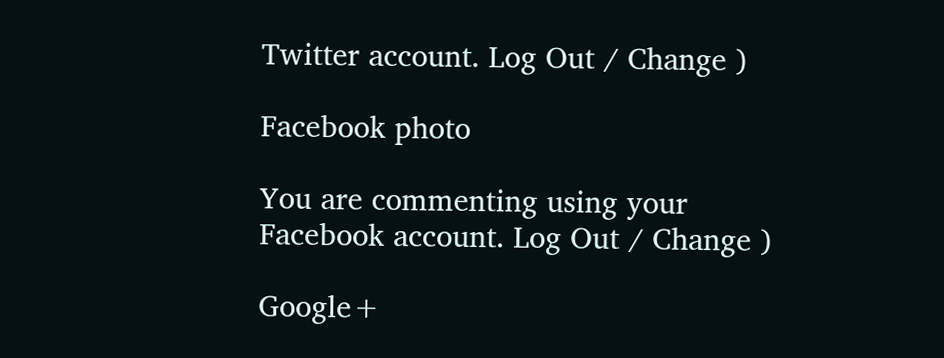Twitter account. Log Out / Change )

Facebook photo

You are commenting using your Facebook account. Log Out / Change )

Google+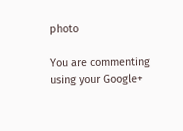photo

You are commenting using your Google+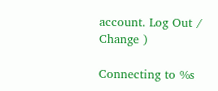account. Log Out / Change )

Connecting to %s